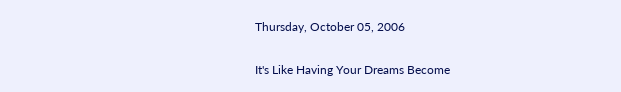Thursday, October 05, 2006

It's Like Having Your Dreams Become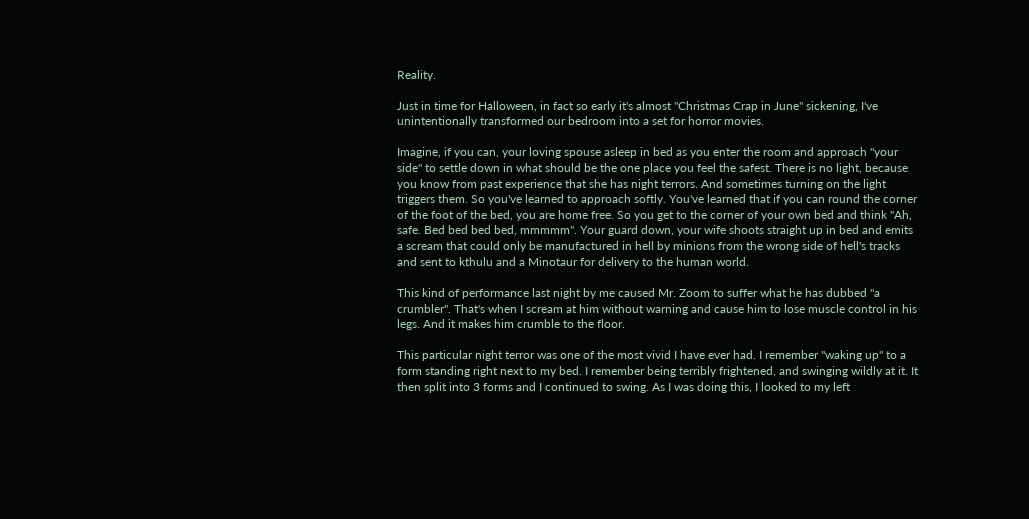Reality.

Just in time for Halloween, in fact so early it's almost "Christmas Crap in June" sickening, I've unintentionally transformed our bedroom into a set for horror movies.

Imagine, if you can, your loving spouse asleep in bed as you enter the room and approach "your side" to settle down in what should be the one place you feel the safest. There is no light, because you know from past experience that she has night terrors. And sometimes turning on the light triggers them. So you've learned to approach softly. You've learned that if you can round the corner of the foot of the bed, you are home free. So you get to the corner of your own bed and think "Ah, safe. Bed bed bed bed, mmmmm". Your guard down, your wife shoots straight up in bed and emits a scream that could only be manufactured in hell by minions from the wrong side of hell's tracks and sent to kthulu and a Minotaur for delivery to the human world.

This kind of performance last night by me caused Mr. Zoom to suffer what he has dubbed "a crumbler". That's when I scream at him without warning and cause him to lose muscle control in his legs. And it makes him crumble to the floor.

This particular night terror was one of the most vivid I have ever had. I remember "waking up" to a form standing right next to my bed. I remember being terribly frightened, and swinging wildly at it. It then split into 3 forms and I continued to swing. As I was doing this, I looked to my left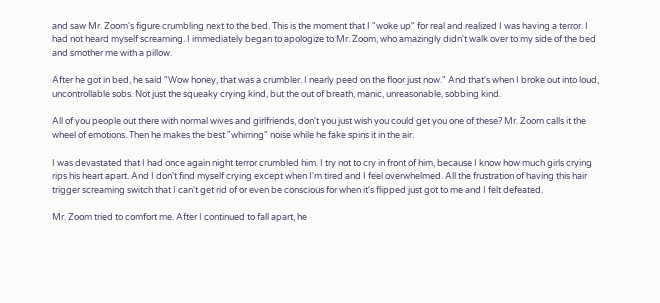and saw Mr. Zoom's figure crumbling next to the bed. This is the moment that I "woke up" for real and realized I was having a terror. I had not heard myself screaming. I immediately began to apologize to Mr. Zoom, who amazingly didn't walk over to my side of the bed and smother me with a pillow.

After he got in bed, he said "Wow honey, that was a crumbler. I nearly peed on the floor just now." And that's when I broke out into loud, uncontrollable sobs. Not just the squeaky crying kind, but the out of breath, manic, unreasonable, sobbing kind.

All of you people out there with normal wives and girlfriends, don't you just wish you could get you one of these? Mr. Zoom calls it the wheel of emotions. Then he makes the best "whirring" noise while he fake spins it in the air.

I was devastated that I had once again night terror crumbled him. I try not to cry in front of him, because I know how much girls crying rips his heart apart. And I don't find myself crying except when I'm tired and I feel overwhelmed. All the frustration of having this hair trigger screaming switch that I can't get rid of or even be conscious for when it's flipped just got to me and I felt defeated.

Mr. Zoom tried to comfort me. After I continued to fall apart, he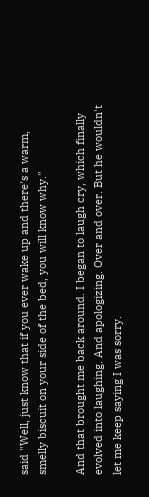said "Well, just know that if you ever wake up and there's a warm, smelly biscuit on your side of the bed, you will know why."

And that brought me back around. I began to laugh cry, which finally evolved into laughing. And apologizing. Over and over. But he wouldn't let me keep saying I was sorry.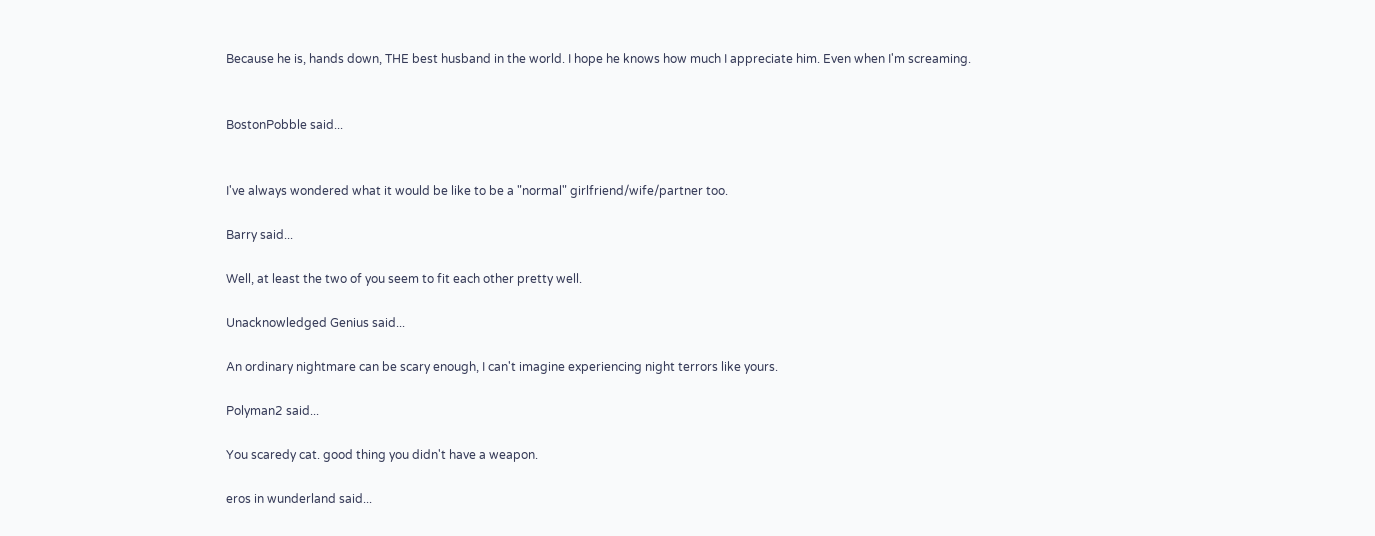Because he is, hands down, THE best husband in the world. I hope he knows how much I appreciate him. Even when I'm screaming.


BostonPobble said...


I've always wondered what it would be like to be a "normal" girlfriend/wife/partner too.

Barry said...

Well, at least the two of you seem to fit each other pretty well.

Unacknowledged Genius said...

An ordinary nightmare can be scary enough, I can't imagine experiencing night terrors like yours.

Polyman2 said...

You scaredy cat. good thing you didn't have a weapon.

eros in wunderland said...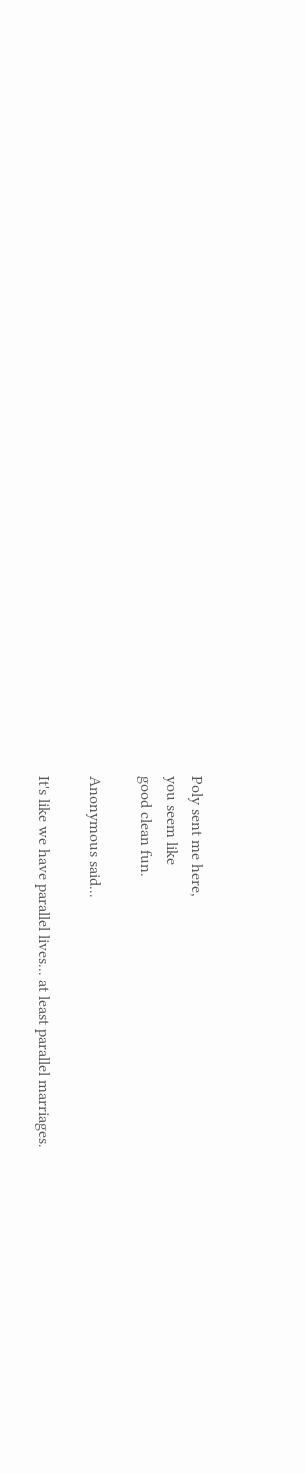Poly sent me here,
you seem like
good clean fun.

Anonymous said...

It's like we have parallel lives... at least parallel marriages.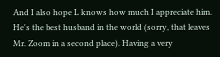And I also hope L knows how much I appreciate him. He's the best husband in the world (sorry, that leaves Mr. Zoom in a second place). Having a very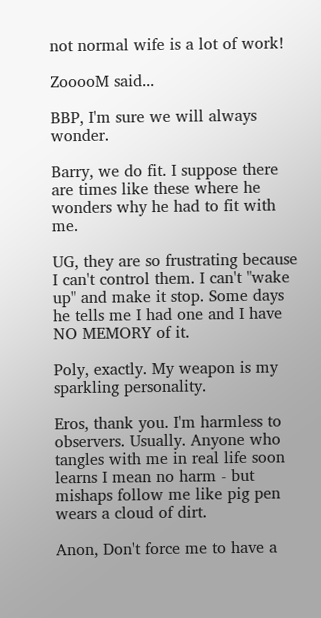not normal wife is a lot of work!

ZooooM said...

BBP, I'm sure we will always wonder.

Barry, we do fit. I suppose there are times like these where he wonders why he had to fit with me.

UG, they are so frustrating because I can't control them. I can't "wake up" and make it stop. Some days he tells me I had one and I have NO MEMORY of it.

Poly, exactly. My weapon is my sparkling personality.

Eros, thank you. I'm harmless to observers. Usually. Anyone who tangles with me in real life soon learns I mean no harm - but mishaps follow me like pig pen wears a cloud of dirt.

Anon, Don't force me to have a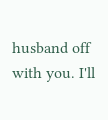husband off with you. I'll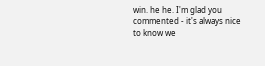win. he he. I'm glad you commented - it's always nice to know we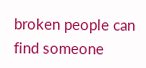broken people can find someone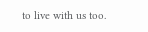to live with us too.